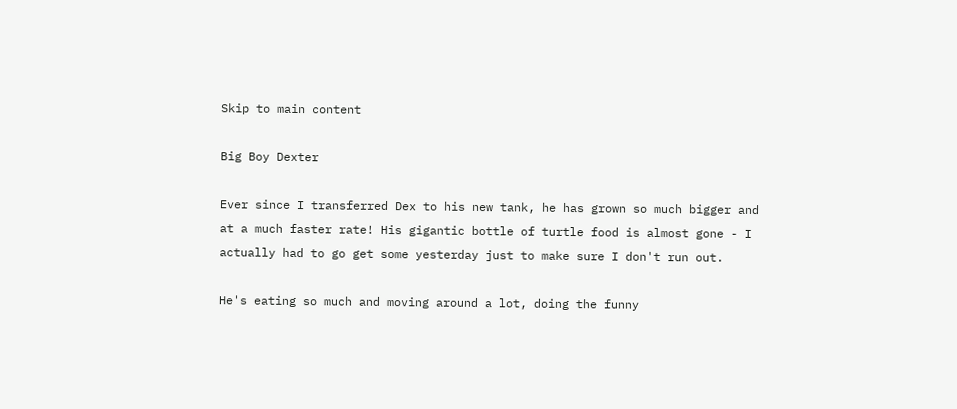Skip to main content

Big Boy Dexter

Ever since I transferred Dex to his new tank, he has grown so much bigger and at a much faster rate! His gigantic bottle of turtle food is almost gone - I actually had to go get some yesterday just to make sure I don't run out.

He's eating so much and moving around a lot, doing the funny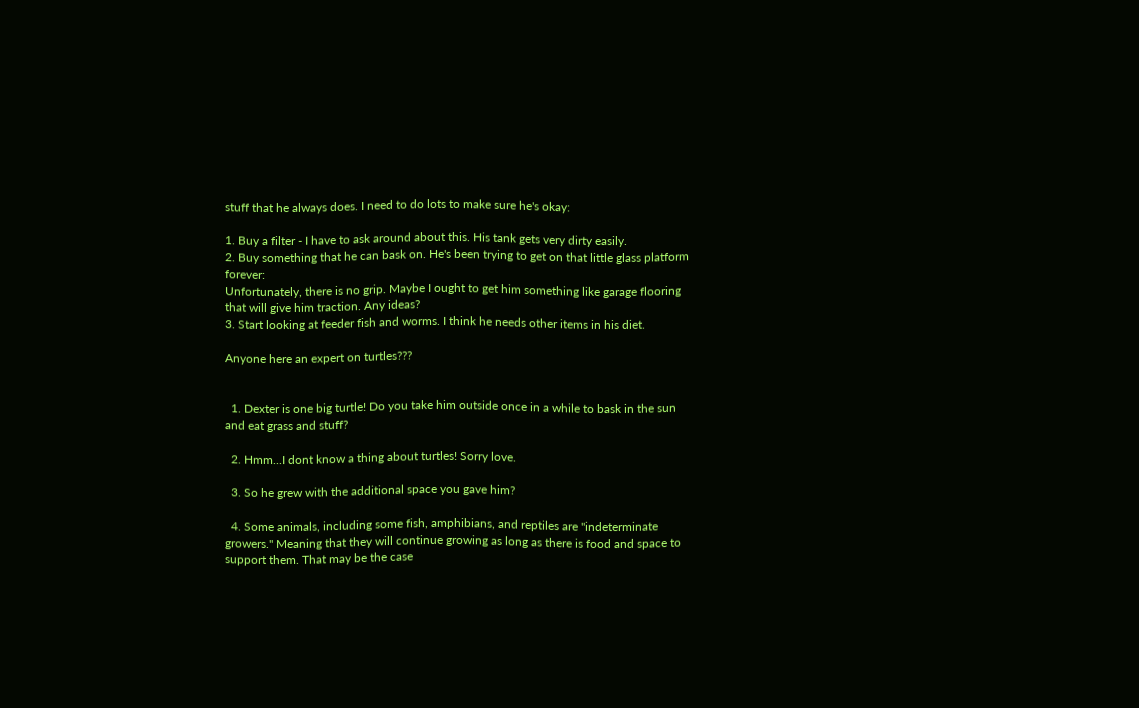stuff that he always does. I need to do lots to make sure he's okay:

1. Buy a filter - I have to ask around about this. His tank gets very dirty easily.
2. Buy something that he can bask on. He's been trying to get on that little glass platform forever:
Unfortunately, there is no grip. Maybe I ought to get him something like garage flooring that will give him traction. Any ideas?
3. Start looking at feeder fish and worms. I think he needs other items in his diet.

Anyone here an expert on turtles???


  1. Dexter is one big turtle! Do you take him outside once in a while to bask in the sun and eat grass and stuff?

  2. Hmm...I dont know a thing about turtles! Sorry love.

  3. So he grew with the additional space you gave him?

  4. Some animals, including some fish, amphibians, and reptiles are "indeterminate growers." Meaning that they will continue growing as long as there is food and space to support them. That may be the case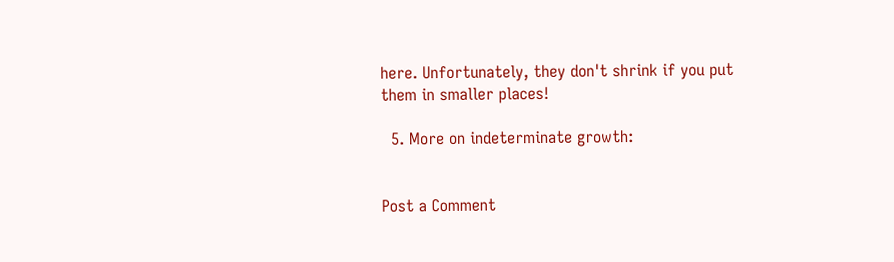here. Unfortunately, they don't shrink if you put them in smaller places!

  5. More on indeterminate growth:


Post a Comment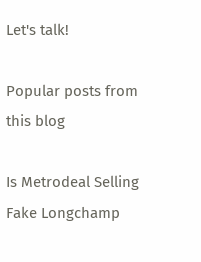Let's talk!

Popular posts from this blog

Is Metrodeal Selling Fake Longchamp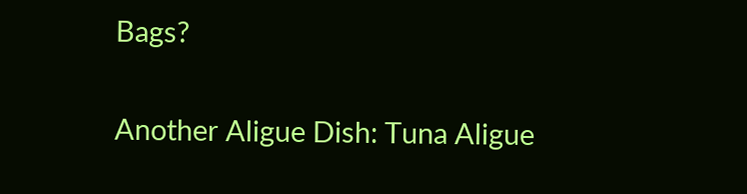Bags?

Another Aligue Dish: Tuna Aligue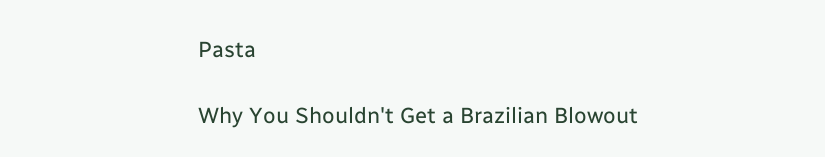Pasta

Why You Shouldn't Get a Brazilian Blowout